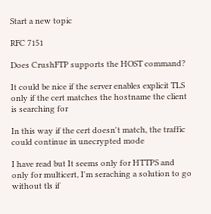Start a new topic

RFC 7151

Does CrushFTP supports the HOST command?

It could be nice if the server enables explicit TLS only if the cert matches the hostname the client is searching for

In this way if the cert doesn't match, the traffic could continue in unecrypted mode

I have read but It seems only for HTTPS and only for multicert, I'm seraching a solution to go without tls if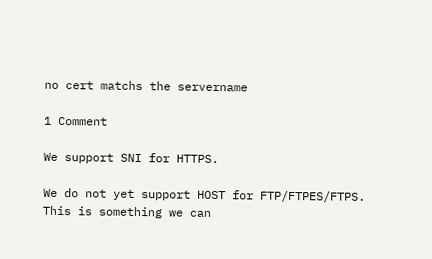no cert matchs the servername

1 Comment

We support SNI for HTTPS.

We do not yet support HOST for FTP/FTPES/FTPS.  This is something we can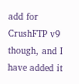add for CrushFTP v9 though, and I have added it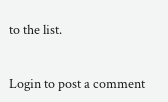to the list.


Login to post a comment